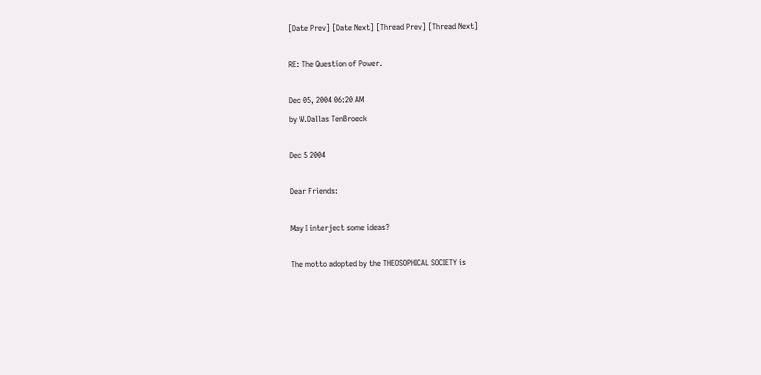[Date Prev] [Date Next] [Thread Prev] [Thread Next]

RE: The Question of Power.

Dec 05, 2004 06:20 AM
by W.Dallas TenBroeck

Dec 5 2004

Dear Friends:

May I interject some ideas?

The motto adopted by the THEOSOPHICAL SOCIETY is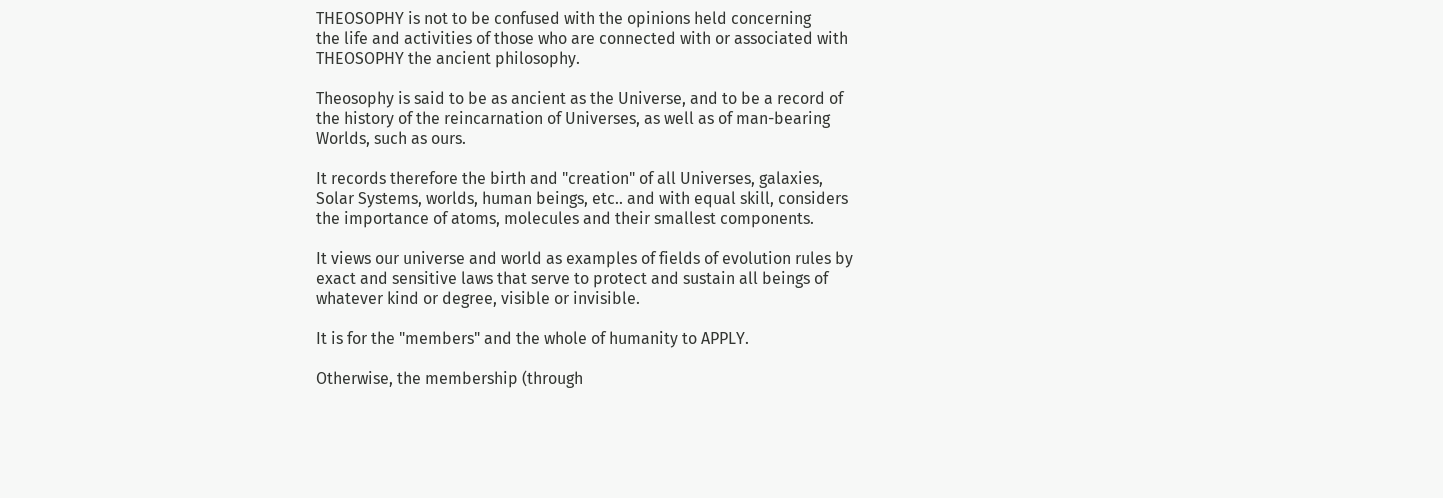THEOSOPHY is not to be confused with the opinions held concerning
the life and activities of those who are connected with or associated with
THEOSOPHY the ancient philosophy.

Theosophy is said to be as ancient as the Universe, and to be a record of
the history of the reincarnation of Universes, as well as of man-bearing
Worlds, such as ours.

It records therefore the birth and "creation" of all Universes, galaxies,
Solar Systems, worlds, human beings, etc.. and with equal skill, considers
the importance of atoms, molecules and their smallest components.

It views our universe and world as examples of fields of evolution rules by
exact and sensitive laws that serve to protect and sustain all beings of
whatever kind or degree, visible or invisible.

It is for the "members" and the whole of humanity to APPLY.

Otherwise, the membership (through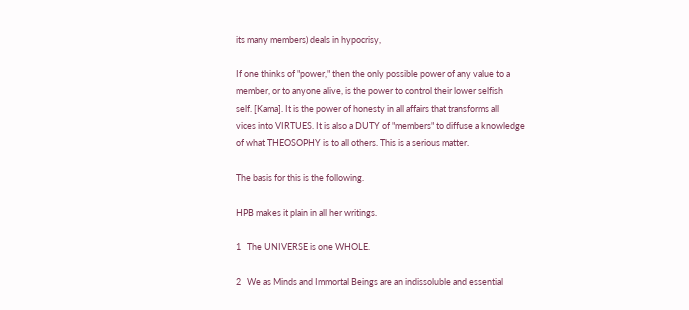its many members) deals in hypocrisy,

If one thinks of "power," then the only possible power of any value to a
member, or to anyone alive, is the power to control their lower selfish
self. [Kama]. It is the power of honesty in all affairs that transforms all
vices into VIRTUES. It is also a DUTY of "members" to diffuse a knowledge
of what THEOSOPHY is to all others. This is a serious matter.

The basis for this is the following.

HPB makes it plain in all her writings.

1   The UNIVERSE is one WHOLE.

2   We as Minds and Immortal Beings are an indissoluble and essential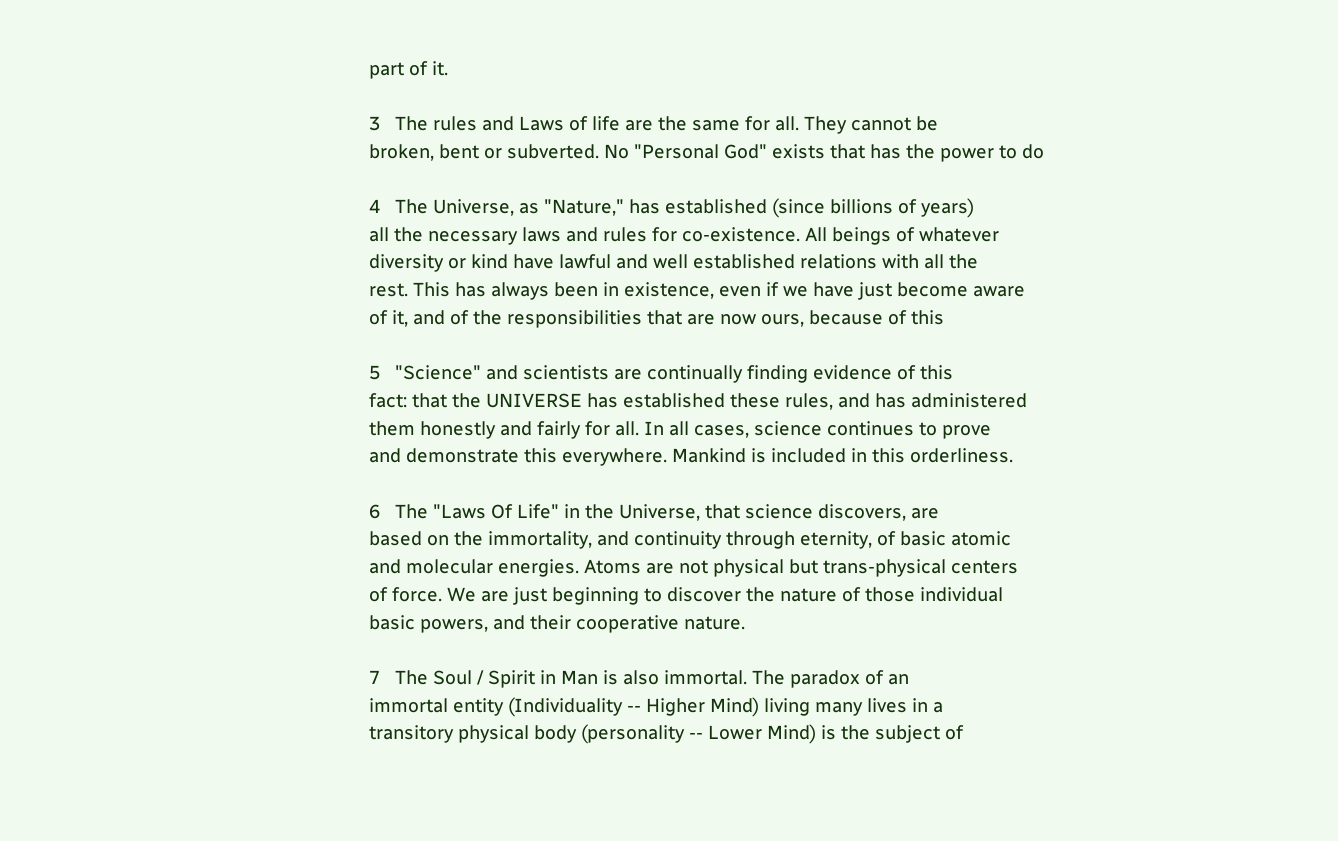part of it.

3   The rules and Laws of life are the same for all. They cannot be
broken, bent or subverted. No "Personal God" exists that has the power to do

4   The Universe, as "Nature," has established (since billions of years)
all the necessary laws and rules for co-existence. All beings of whatever
diversity or kind have lawful and well established relations with all the
rest. This has always been in existence, even if we have just become aware
of it, and of the responsibilities that are now ours, because of this

5   "Science" and scientists are continually finding evidence of this
fact: that the UNIVERSE has established these rules, and has administered
them honestly and fairly for all. In all cases, science continues to prove
and demonstrate this everywhere. Mankind is included in this orderliness.

6   The "Laws Of Life" in the Universe, that science discovers, are
based on the immortality, and continuity through eternity, of basic atomic
and molecular energies. Atoms are not physical but trans-physical centers
of force. We are just beginning to discover the nature of those individual
basic powers, and their cooperative nature.

7   The Soul / Spirit in Man is also immortal. The paradox of an
immortal entity (Individuality -- Higher Mind) living many lives in a
transitory physical body (personality -- Lower Mind) is the subject of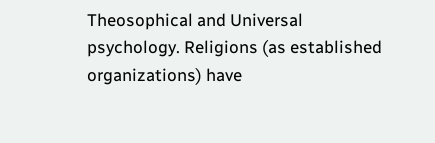Theosophical and Universal psychology. Religions (as established
organizations) have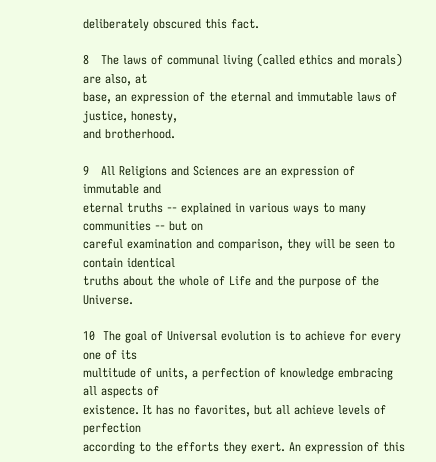deliberately obscured this fact.

8   The laws of communal living (called ethics and morals) are also, at
base, an expression of the eternal and immutable laws of justice, honesty,
and brotherhood.

9   All Religions and Sciences are an expression of immutable and
eternal truths -- explained in various ways to many communities -- but on
careful examination and comparison, they will be seen to contain identical
truths about the whole of Life and the purpose of the Universe.

10  The goal of Universal evolution is to achieve for every one of its
multitude of units, a perfection of knowledge embracing all aspects of
existence. It has no favorites, but all achieve levels of perfection
according to the efforts they exert. An expression of this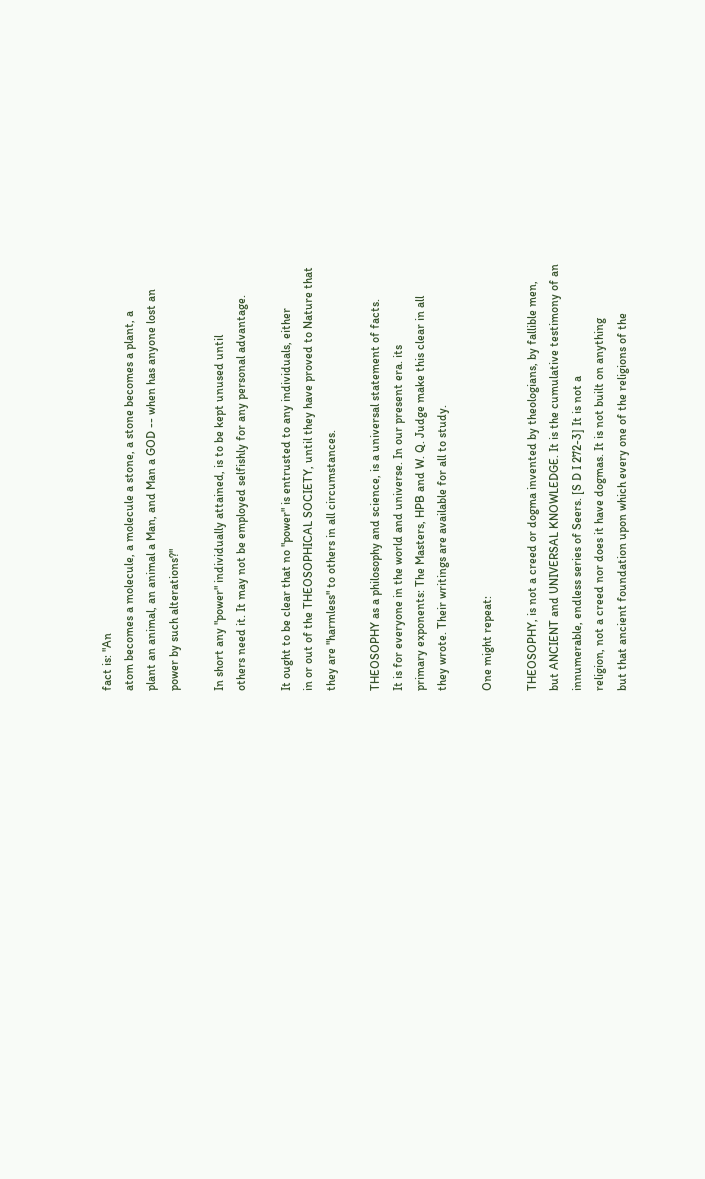fact is: "An
atom becomes a molecule, a molecule a stone, a stone becomes a plant, a
plant an animal, an animal a Man, and Man a GOD -- when has anyone lost an
power by such alterations?"

In short any "power" individually attained, is to be kept unused until
others need it. It may not be employed selfishly for any personal advantage.

It ought to be clear that no "power" is entrusted to any individuals, either
in or out of the THEOSOPHICAL SOCIETY, until they have proved to Nature that
they are "harmless" to others in all circumstances.

THEOSOPHY as a philosophy and science, is a universal statement of facts.
It is for everyone in the world and universe. In our present era. its
primary exponents: The Masters, HPB and W. Q. Judge make this clear in all
they wrote. Their writings are available for all to study.

One might repeat:

THEOSOPHY, is not a creed or dogma invented by theologians, by fallible men,
but ANCIENT and UNIVERSAL KNOWLEDGE. It is the cumulative testimony of an
innumerable, endless series of Seers. [S D I 272-3] It is not a
religion, not a creed nor does it have dogmas. It is not built on anything
but that ancient foundation upon which every one of the religions of the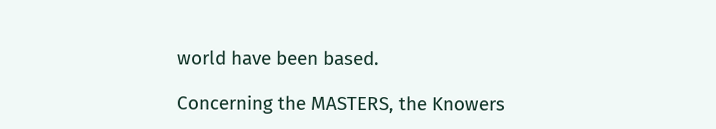world have been based.

Concerning the MASTERS, the Knowers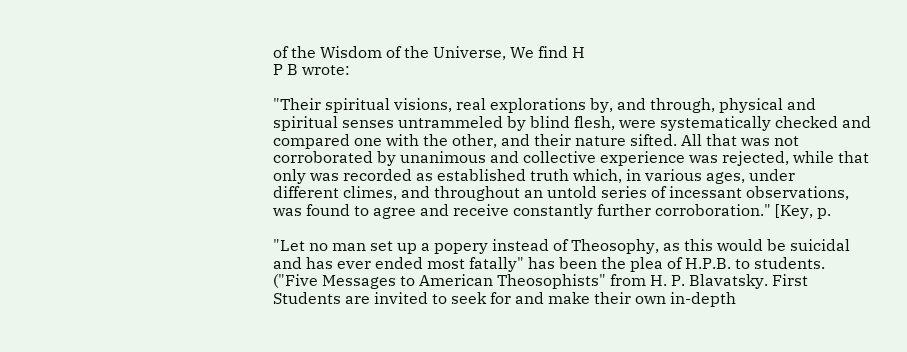of the Wisdom of the Universe, We find H
P B wrote:

"Their spiritual visions, real explorations by, and through, physical and
spiritual senses untrammeled by blind flesh, were systematically checked and
compared one with the other, and their nature sifted. All that was not
corroborated by unanimous and collective experience was rejected, while that
only was recorded as established truth which, in various ages, under
different climes, and throughout an untold series of incessant observations,
was found to agree and receive constantly further corroboration." [Key, p.

"Let no man set up a popery instead of Theosophy, as this would be suicidal
and has ever ended most fatally" has been the plea of H.P.B. to students.
("Five Messages to American Theosophists" from H. P. Blavatsky. First
Students are invited to seek for and make their own in-depth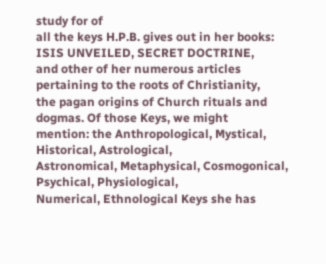study for of
all the keys H.P.B. gives out in her books: ISIS UNVEILED, SECRET DOCTRINE,
and other of her numerous articles pertaining to the roots of Christianity,
the pagan origins of Church rituals and dogmas. Of those Keys, we might
mention: the Anthropological, Mystical, Historical, Astrological,
Astronomical, Metaphysical, Cosmogonical, Psychical, Physiological,
Numerical, Ethnological Keys she has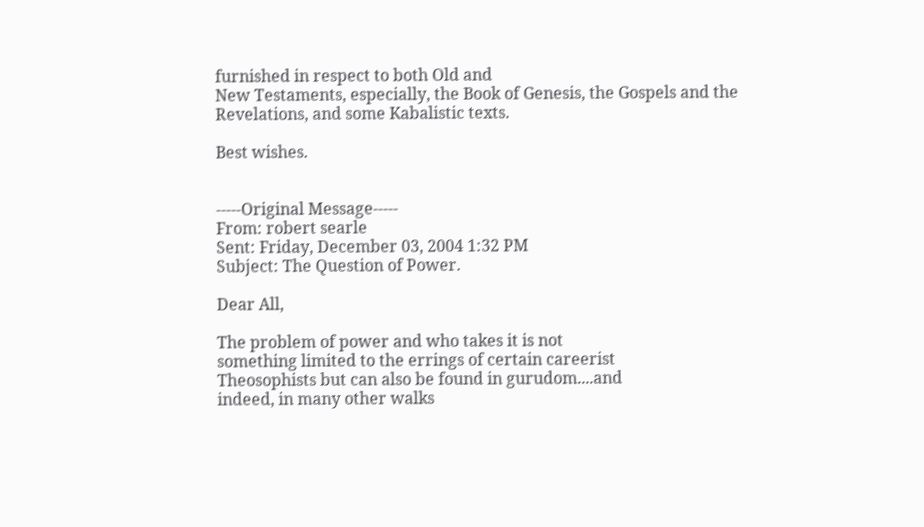furnished in respect to both Old and
New Testaments, especially, the Book of Genesis, the Gospels and the
Revelations, and some Kabalistic texts.

Best wishes.


-----Original Message-----
From: robert searle
Sent: Friday, December 03, 2004 1:32 PM
Subject: The Question of Power.

Dear All,

The problem of power and who takes it is not
something limited to the errings of certain careerist
Theosophists but can also be found in gurudom....and
indeed, in many other walks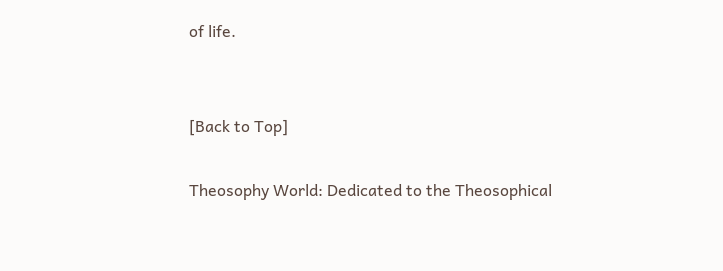of life.


[Back to Top]

Theosophy World: Dedicated to the Theosophical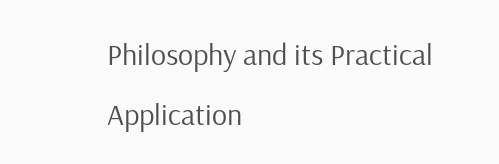Philosophy and its Practical Application